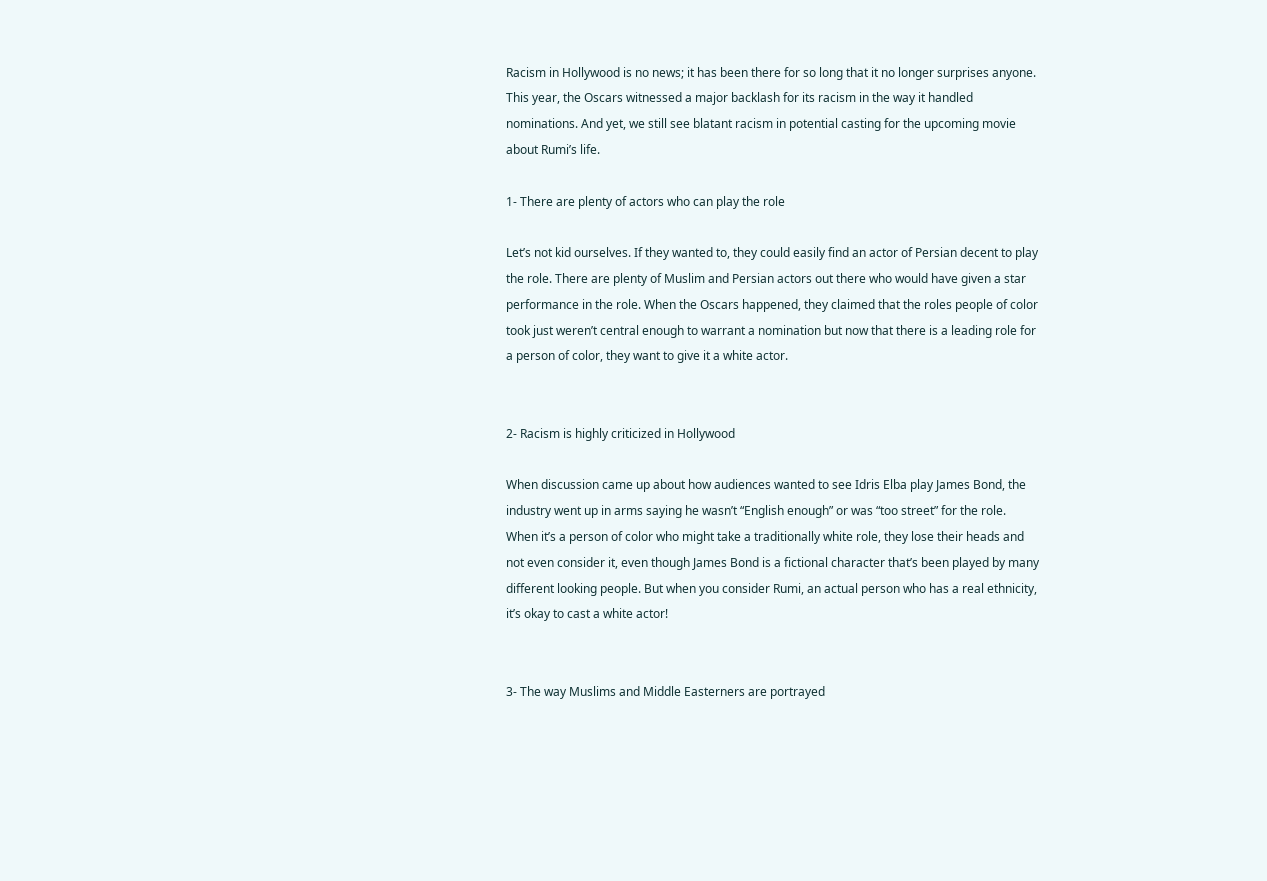Racism in Hollywood is no news; it has been there for so long that it no longer surprises anyone. This year, the Oscars witnessed a major backlash for its racism in the way it handled nominations. And yet, we still see blatant racism in potential casting for the upcoming movie about Rumi’s life.

1- There are plenty of actors who can play the role

Let’s not kid ourselves. If they wanted to, they could easily find an actor of Persian decent to play the role. There are plenty of Muslim and Persian actors out there who would have given a star performance in the role. When the Oscars happened, they claimed that the roles people of color took just weren’t central enough to warrant a nomination but now that there is a leading role for a person of color, they want to give it a white actor.


2- Racism is highly criticized in Hollywood

When discussion came up about how audiences wanted to see Idris Elba play James Bond, the industry went up in arms saying he wasn’t “English enough” or was “too street” for the role. When it’s a person of color who might take a traditionally white role, they lose their heads and not even consider it, even though James Bond is a fictional character that’s been played by many different looking people. But when you consider Rumi, an actual person who has a real ethnicity, it’s okay to cast a white actor!


3- The way Muslims and Middle Easterners are portrayed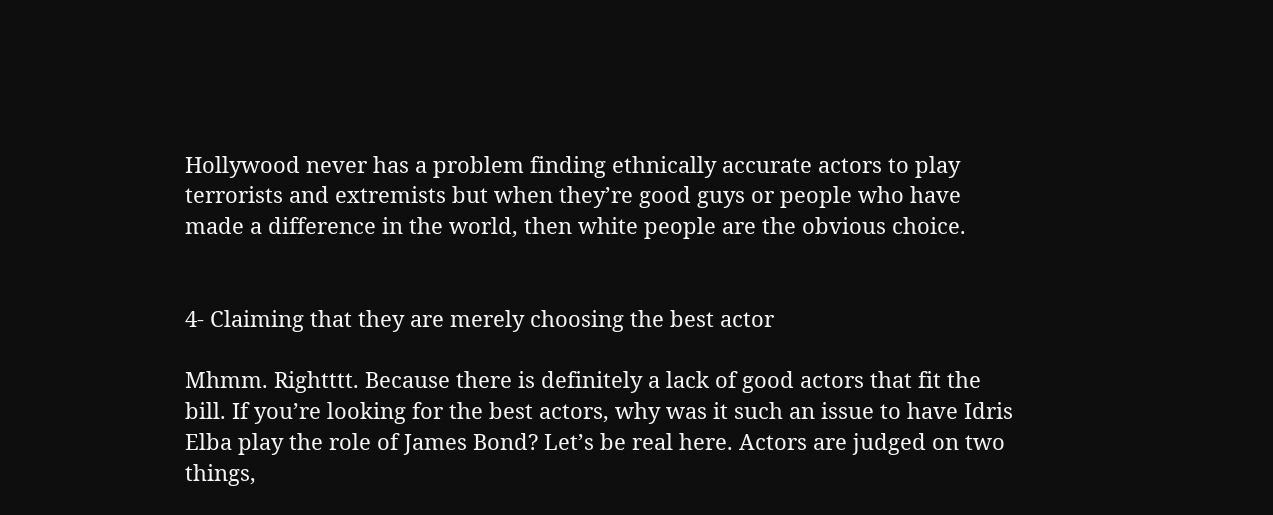Hollywood never has a problem finding ethnically accurate actors to play terrorists and extremists but when they’re good guys or people who have made a difference in the world, then white people are the obvious choice.


4- Claiming that they are merely choosing the best actor

Mhmm. Rightttt. Because there is definitely a lack of good actors that fit the bill. If you’re looking for the best actors, why was it such an issue to have Idris Elba play the role of James Bond? Let’s be real here. Actors are judged on two things,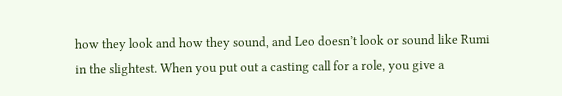how they look and how they sound, and Leo doesn’t look or sound like Rumi in the slightest. When you put out a casting call for a role, you give a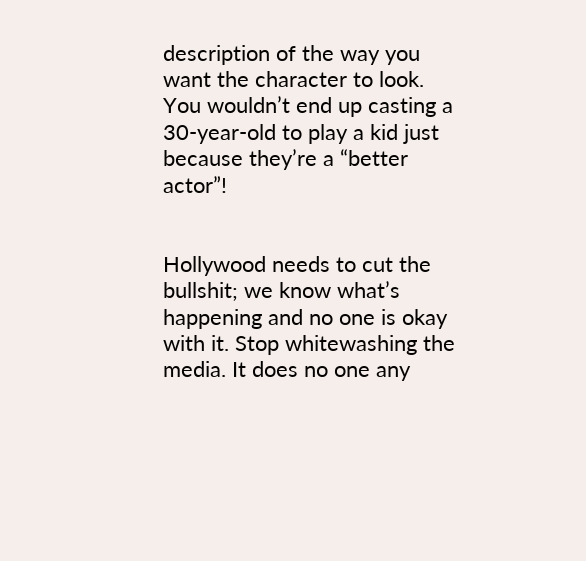description of the way you want the character to look. You wouldn’t end up casting a 30-year-old to play a kid just because they’re a “better actor”!


Hollywood needs to cut the bullshit; we know what’s happening and no one is okay with it. Stop whitewashing the media. It does no one any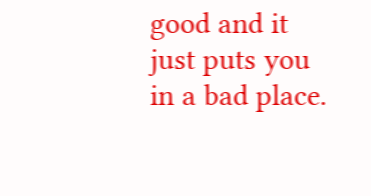good and it just puts you in a bad place.